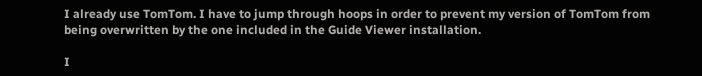I already use TomTom. I have to jump through hoops in order to prevent my version of TomTom from being overwritten by the one included in the Guide Viewer installation.

I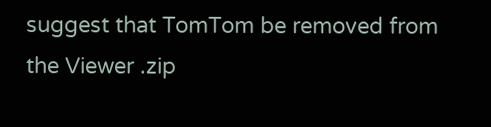suggest that TomTom be removed from the Viewer .zip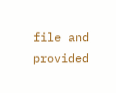file and provided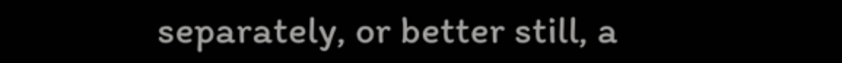separately, or better still, a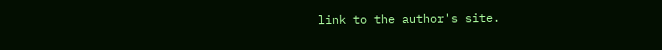link to the author's site.